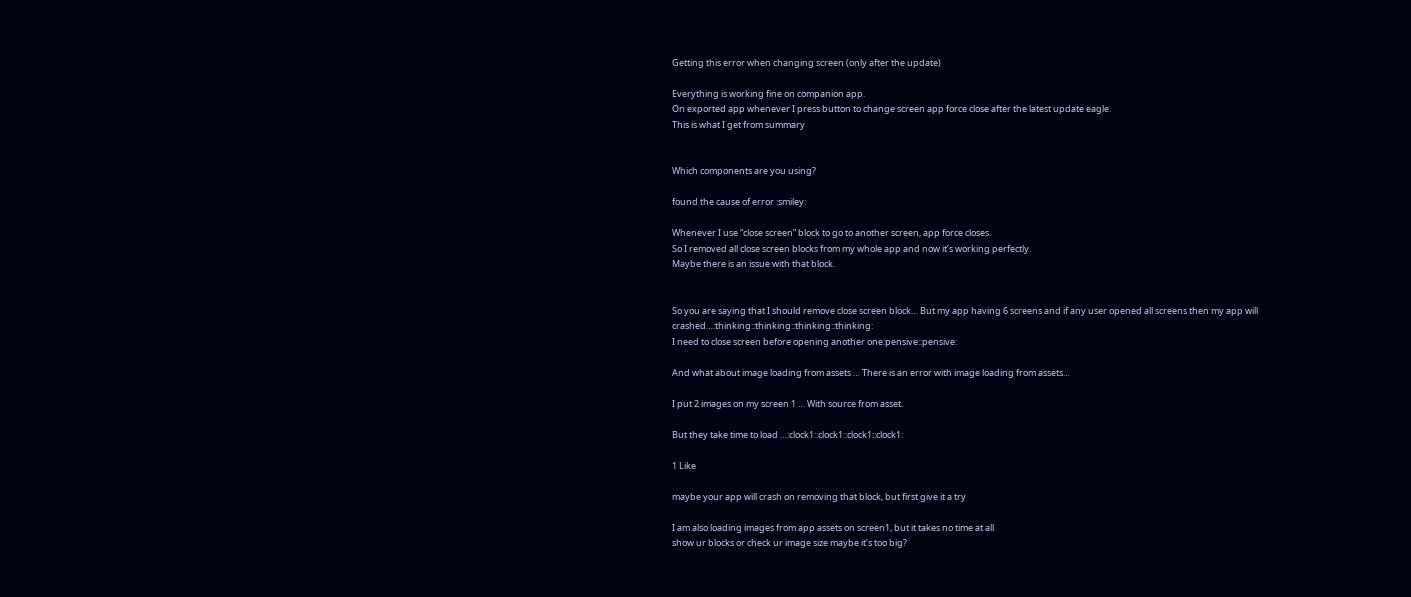Getting this error when changing screen (only after the update)

Everything is working fine on companion app.
On exported app whenever I press button to change screen app force close after the latest update eagle.
This is what I get from summary


Which components are you using?

found the cause of error :smiley:

Whenever I use “close screen” block to go to another screen, app force closes.
So I removed all close screen blocks from my whole app and now it’s working perfectly.
Maybe there is an issue with that block.


So you are saying that I should remove close screen block… But my app having 6 screens and if any user opened all screens then my app will crashed…:thinking::thinking::thinking::thinking:
I need to close screen before opening another one:pensive::pensive:

And what about image loading from assets … There is an error with image loading from assets…

I put 2 images on my screen 1 … With source from asset.

But they take time to load …:clock1::clock1::clock1::clock1:

1 Like

maybe your app will crash on removing that block, but first give it a try

I am also loading images from app assets on screen1, but it takes no time at all
show ur blocks or check ur image size maybe it’s too big?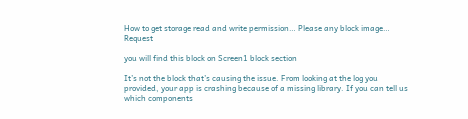How to get storage read and write permission… Please any block image… Request

you will find this block on Screen1 block section

It’s not the block that’s causing the issue. From looking at the log you provided, your app is crashing because of a missing library. If you can tell us which components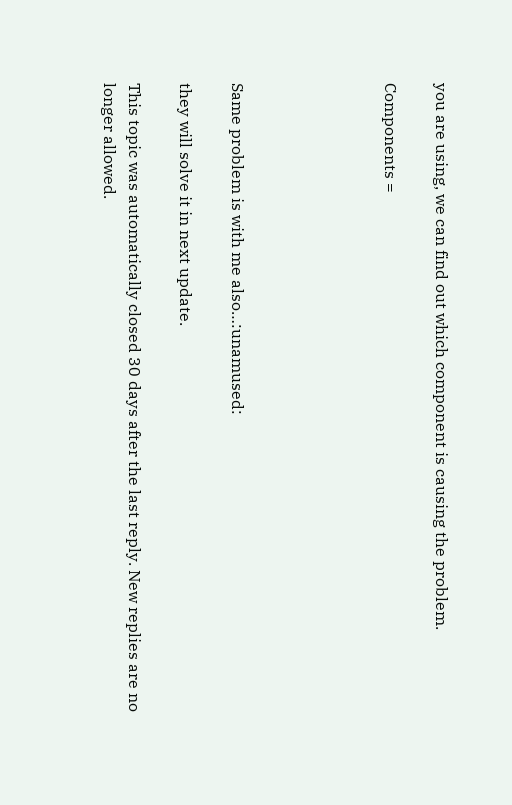you are using, we can find out which component is causing the problem.

Components =





Same problem is with me also…:unamused:

they will solve it in next update.

This topic was automatically closed 30 days after the last reply. New replies are no longer allowed.